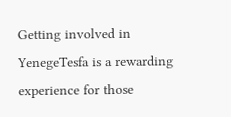Getting involved in YenegeTesfa is a rewarding experience for those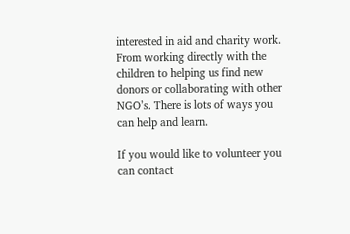interested in aid and charity work. From working directly with the children to helping us find new donors or collaborating with other NGO’s. There is lots of ways you can help and learn.

If you would like to volunteer you can contact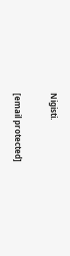Nigisti.

[email protected]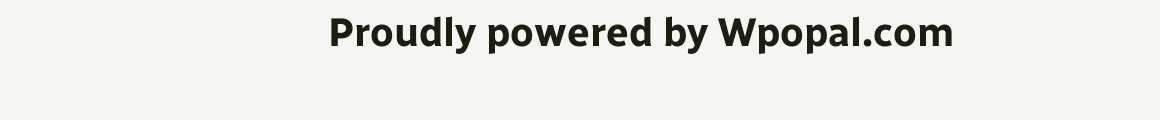Proudly powered by Wpopal.com